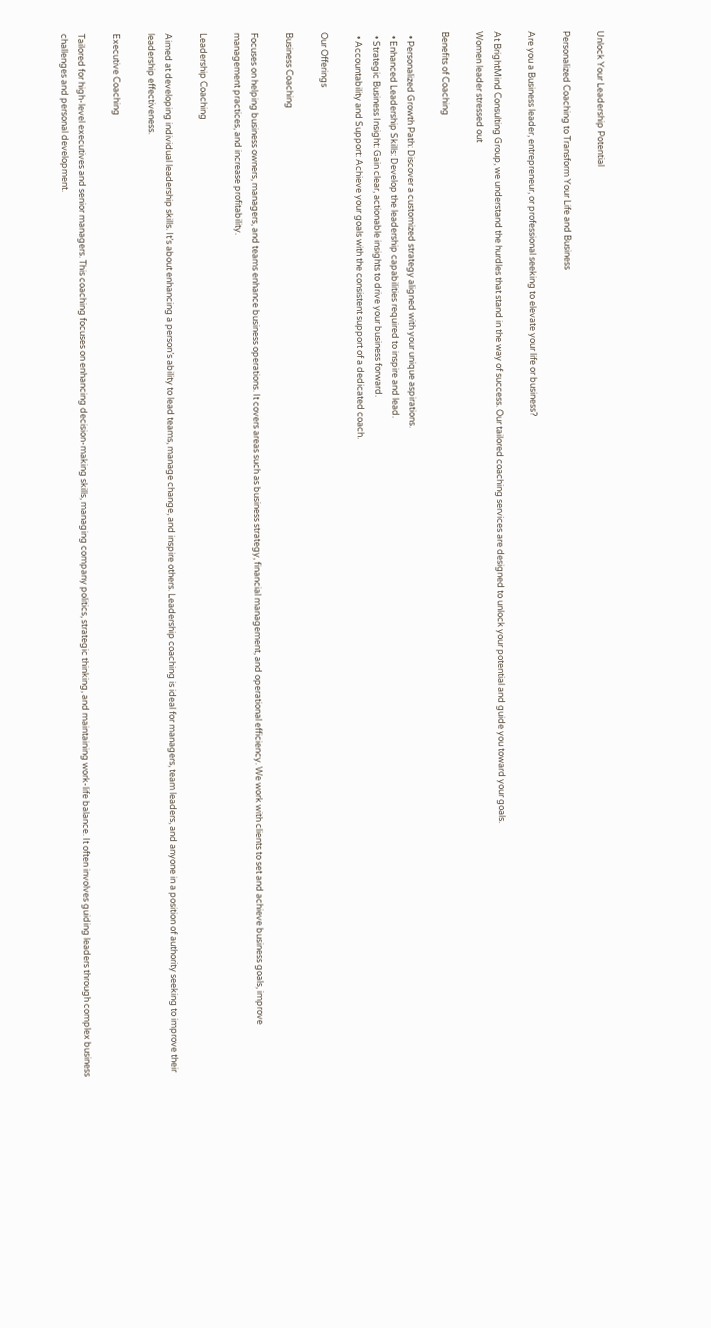Unlock Your Leadership Potential

Personalized Coaching to Transform Your Life and Business

Are you a Business leader, entrepreneur, or professional seeking to elevate your life or business?

At BrightMind Consulting Group, we understand the hurdles that stand in the way of success. Our tailored coaching services are designed to unlock your potential and guide you toward your goals.
Women leader stressed out

Benefits of Coaching

  • Personalized Growth Path: Discover a customized strategy aligned with your unique aspirations.
  • Enhanced Leadership Skills: Develop the leadership capabilities required to inspire and lead.
  • Strategic Business Insight: Gain clear, actionable insights to drive your business forward.
  • Accountability and Support: Achieve your goals with the consistent support of a dedicated coach.

Our Offerings

Business Coaching

Focuses on helping business owners, managers, and teams enhance business operations. It covers areas such as business strategy, financial management, and operational efficiency. We work with clients to set and achieve business goals, improve management practices, and increase profitability.

Leadership Coaching

Aimed at developing individual leadership skills. It’s about enhancing a person’s ability to lead teams, manage change, and inspire others. Leadership coaching is ideal for managers, team leaders, and anyone in a position of authority seeking to improve their leadership effectiveness.

Executive Coaching

Tailored for high-level executives and senior managers. This coaching focuses on enhancing decision-making skills, managing company politics, strategic thinking, and maintaining work-life balance. It often involves guiding leaders through complex business challenges and personal development.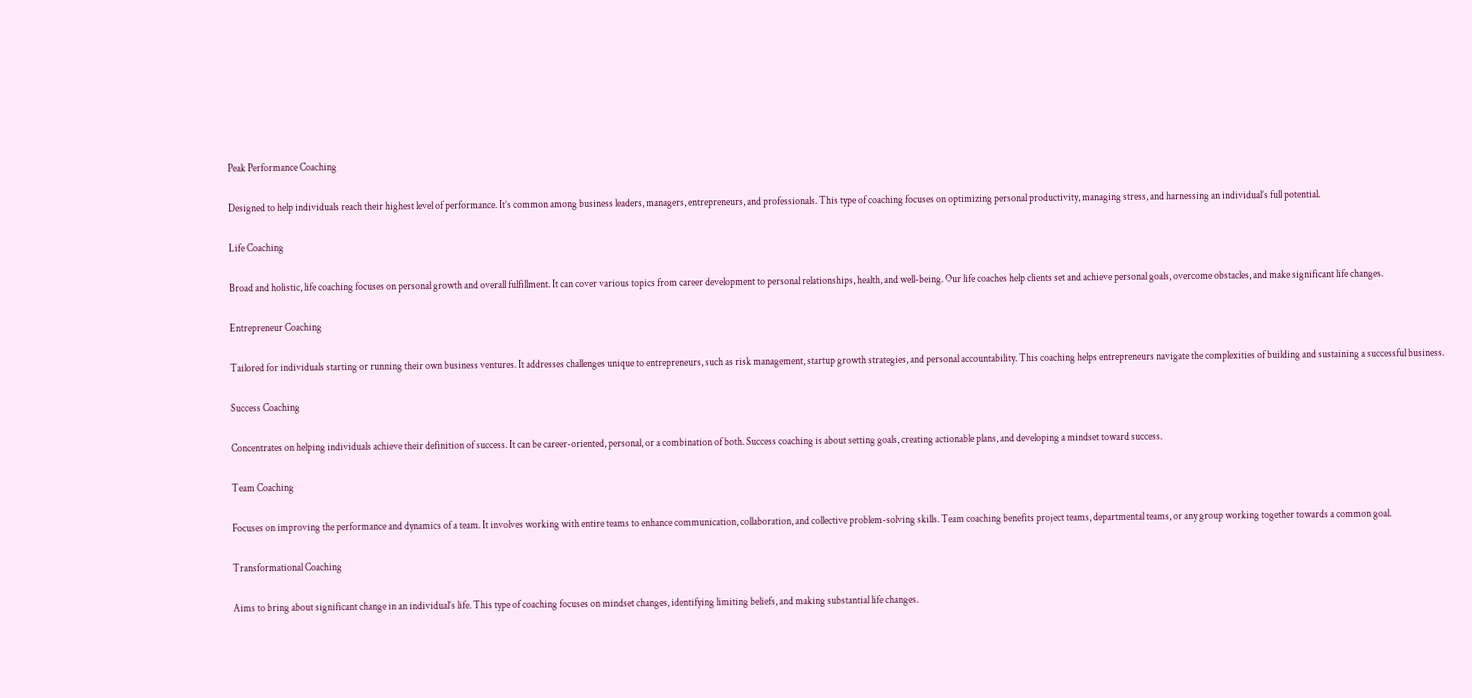Peak Performance Coaching

Designed to help individuals reach their highest level of performance. It’s common among business leaders, managers, entrepreneurs, and professionals. This type of coaching focuses on optimizing personal productivity, managing stress, and harnessing an individual’s full potential.

Life Coaching

Broad and holistic, life coaching focuses on personal growth and overall fulfillment. It can cover various topics from career development to personal relationships, health, and well-being. Our life coaches help clients set and achieve personal goals, overcome obstacles, and make significant life changes.

Entrepreneur Coaching

Tailored for individuals starting or running their own business ventures. It addresses challenges unique to entrepreneurs, such as risk management, startup growth strategies, and personal accountability. This coaching helps entrepreneurs navigate the complexities of building and sustaining a successful business.

Success Coaching

Concentrates on helping individuals achieve their definition of success. It can be career-oriented, personal, or a combination of both. Success coaching is about setting goals, creating actionable plans, and developing a mindset toward success.

Team Coaching

Focuses on improving the performance and dynamics of a team. It involves working with entire teams to enhance communication, collaboration, and collective problem-solving skills. Team coaching benefits project teams, departmental teams, or any group working together towards a common goal.

Transformational Coaching

Aims to bring about significant change in an individual’s life. This type of coaching focuses on mindset changes, identifying limiting beliefs, and making substantial life changes.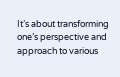It’s about transforming one’s perspective and approach to various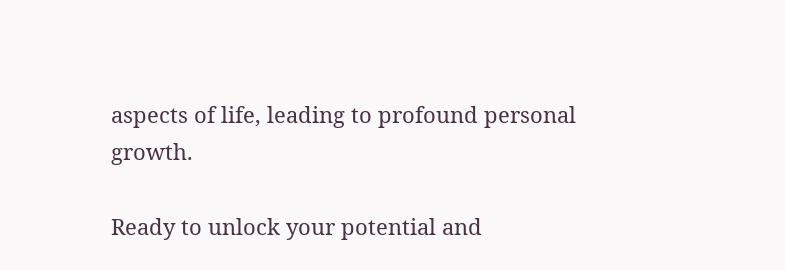aspects of life, leading to profound personal growth.

Ready to unlock your potential and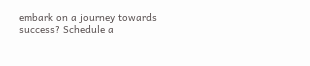embark on a journey towards success? Schedule a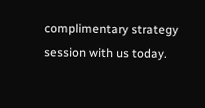complimentary strategy session with us today.